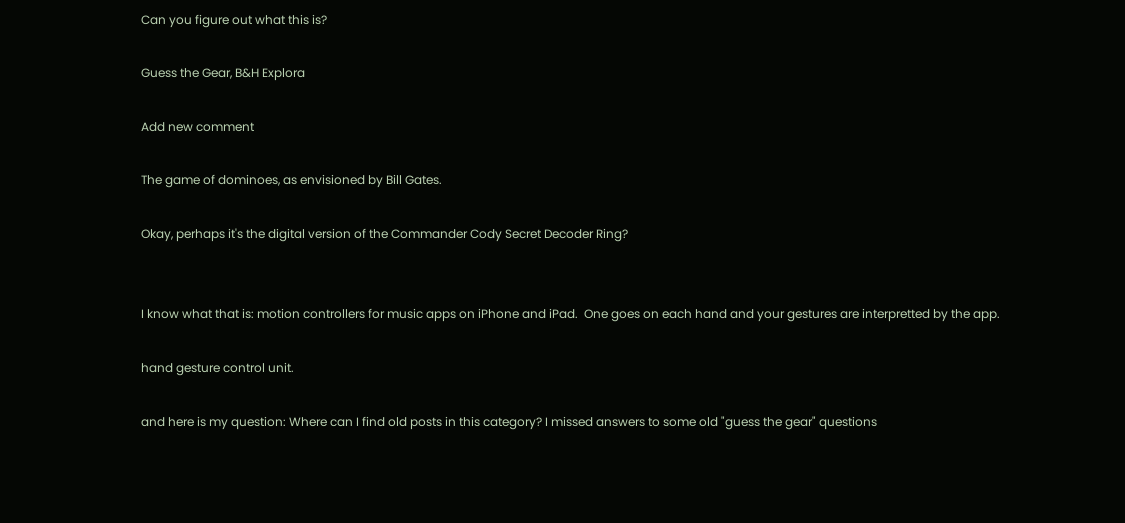Can you figure out what this is?

Guess the Gear, B&H Explora

Add new comment

The game of dominoes, as envisioned by Bill Gates.

Okay, perhaps it's the digital version of the Commander Cody Secret Decoder Ring?


I know what that is: motion controllers for music apps on iPhone and iPad.  One goes on each hand and your gestures are interpretted by the app.

hand gesture control unit.

and here is my question: Where can I find old posts in this category? I missed answers to some old "guess the gear" questions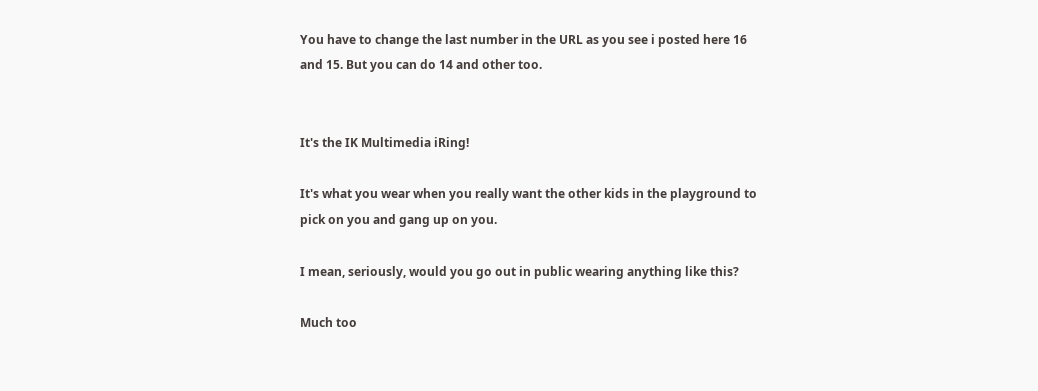You have to change the last number in the URL as you see i posted here 16 and 15. But you can do 14 and other too.


It's the IK Multimedia iRing!

It's what you wear when you really want the other kids in the playground to pick on you and gang up on you.

I mean, seriously, would you go out in public wearing anything like this?

Much too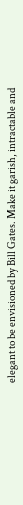elegant to be envisioned by Bill Gates. Make it garish, intractable and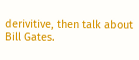derivitive, then talk about Bill Gates.